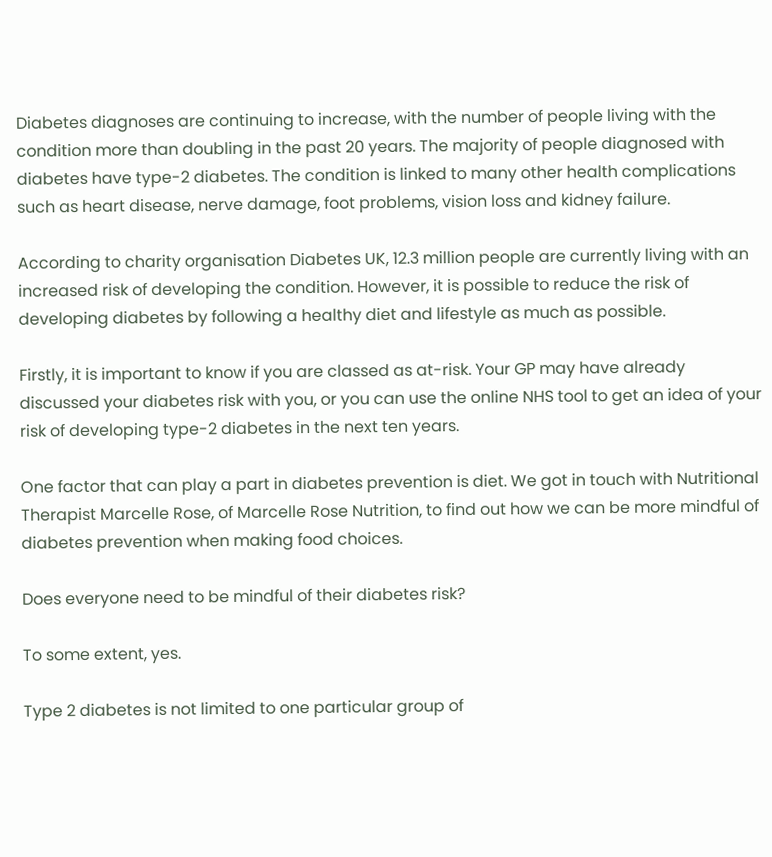Diabetes diagnoses are continuing to increase, with the number of people living with the condition more than doubling in the past 20 years. The majority of people diagnosed with diabetes have type-2 diabetes. The condition is linked to many other health complications such as heart disease, nerve damage, foot problems, vision loss and kidney failure.

According to charity organisation Diabetes UK, 12.3 million people are currently living with an increased risk of developing the condition. However, it is possible to reduce the risk of developing diabetes by following a healthy diet and lifestyle as much as possible.

Firstly, it is important to know if you are classed as at-risk. Your GP may have already discussed your diabetes risk with you, or you can use the online NHS tool to get an idea of your risk of developing type-2 diabetes in the next ten years.

One factor that can play a part in diabetes prevention is diet. We got in touch with Nutritional Therapist Marcelle Rose, of Marcelle Rose Nutrition, to find out how we can be more mindful of diabetes prevention when making food choices.

Does everyone need to be mindful of their diabetes risk?

To some extent, yes.

Type 2 diabetes is not limited to one particular group of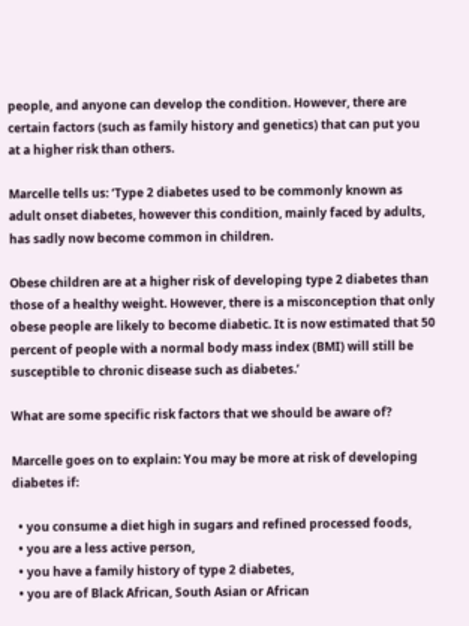people, and anyone can develop the condition. However, there are certain factors (such as family history and genetics) that can put you at a higher risk than others.

Marcelle tells us: ‘Type 2 diabetes used to be commonly known as adult onset diabetes, however this condition, mainly faced by adults, has sadly now become common in children.

Obese children are at a higher risk of developing type 2 diabetes than those of a healthy weight. However, there is a misconception that only obese people are likely to become diabetic. It is now estimated that 50 percent of people with a normal body mass index (BMI) will still be susceptible to chronic disease such as diabetes.’

What are some specific risk factors that we should be aware of?

Marcelle goes on to explain: You may be more at risk of developing diabetes if:

  • you consume a diet high in sugars and refined processed foods,
  • you are a less active person,
  • you have a family history of type 2 diabetes,
  • you are of Black African, South Asian or African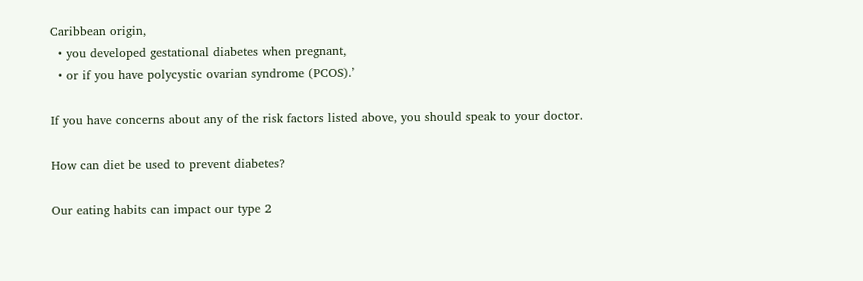Caribbean origin,
  • you developed gestational diabetes when pregnant,
  • or if you have polycystic ovarian syndrome (PCOS).’

If you have concerns about any of the risk factors listed above, you should speak to your doctor.

How can diet be used to prevent diabetes?

Our eating habits can impact our type 2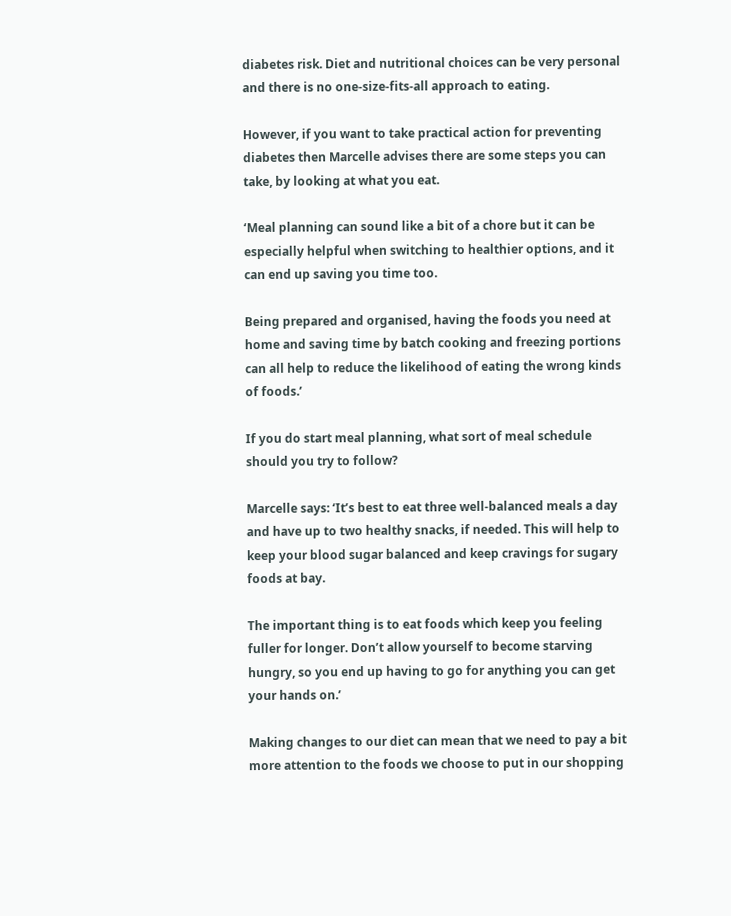diabetes risk. Diet and nutritional choices can be very personal and there is no one-size-fits-all approach to eating.

However, if you want to take practical action for preventing diabetes then Marcelle advises there are some steps you can take, by looking at what you eat.

‘Meal planning can sound like a bit of a chore but it can be especially helpful when switching to healthier options, and it can end up saving you time too.

Being prepared and organised, having the foods you need at home and saving time by batch cooking and freezing portions can all help to reduce the likelihood of eating the wrong kinds of foods.’

If you do start meal planning, what sort of meal schedule should you try to follow?

Marcelle says: ‘It’s best to eat three well-balanced meals a day and have up to two healthy snacks, if needed. This will help to keep your blood sugar balanced and keep cravings for sugary foods at bay.

The important thing is to eat foods which keep you feeling fuller for longer. Don’t allow yourself to become starving hungry, so you end up having to go for anything you can get your hands on.’

Making changes to our diet can mean that we need to pay a bit more attention to the foods we choose to put in our shopping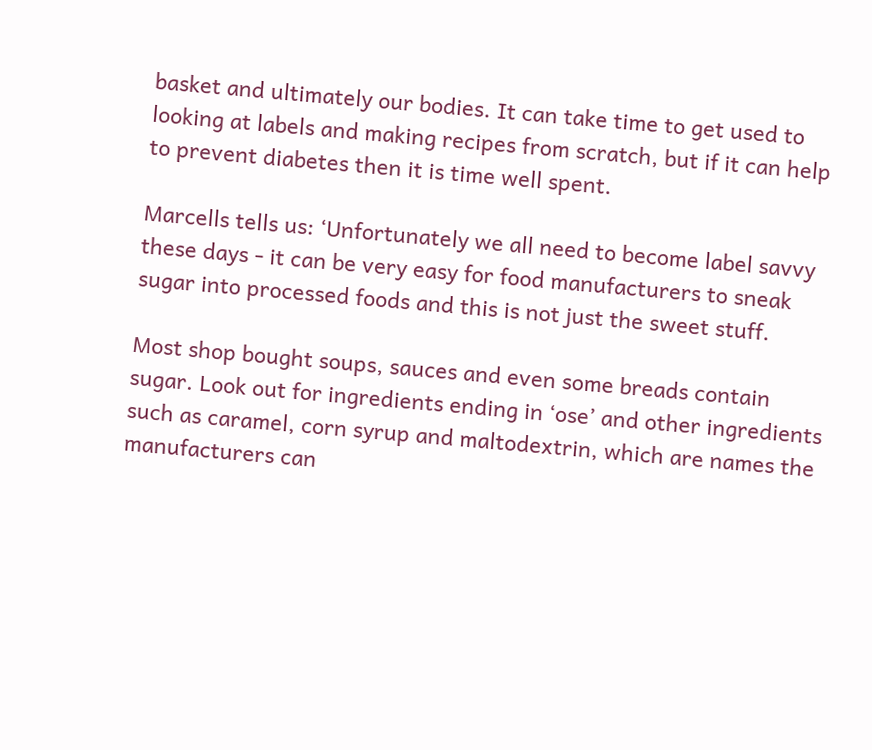basket and ultimately our bodies. It can take time to get used to looking at labels and making recipes from scratch, but if it can help to prevent diabetes then it is time well spent.

Marcells tells us: ‘Unfortunately we all need to become label savvy these days - it can be very easy for food manufacturers to sneak sugar into processed foods and this is not just the sweet stuff.

Most shop bought soups, sauces and even some breads contain sugar. Look out for ingredients ending in ‘ose’ and other ingredients such as caramel, corn syrup and maltodextrin, which are names the manufacturers can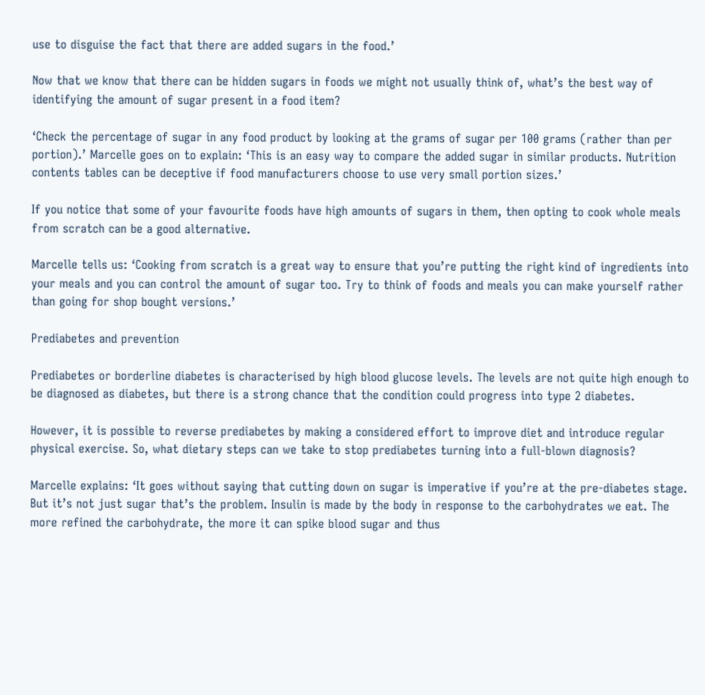use to disguise the fact that there are added sugars in the food.’

Now that we know that there can be hidden sugars in foods we might not usually think of, what’s the best way of identifying the amount of sugar present in a food item?

‘Check the percentage of sugar in any food product by looking at the grams of sugar per 100 grams (rather than per portion).’ Marcelle goes on to explain: ‘This is an easy way to compare the added sugar in similar products. Nutrition contents tables can be deceptive if food manufacturers choose to use very small portion sizes.’

If you notice that some of your favourite foods have high amounts of sugars in them, then opting to cook whole meals from scratch can be a good alternative.

Marcelle tells us: ‘Cooking from scratch is a great way to ensure that you’re putting the right kind of ingredients into your meals and you can control the amount of sugar too. Try to think of foods and meals you can make yourself rather than going for shop bought versions.’

Prediabetes and prevention

Prediabetes or borderline diabetes is characterised by high blood glucose levels. The levels are not quite high enough to be diagnosed as diabetes, but there is a strong chance that the condition could progress into type 2 diabetes.

However, it is possible to reverse prediabetes by making a considered effort to improve diet and introduce regular physical exercise. So, what dietary steps can we take to stop prediabetes turning into a full-blown diagnosis?

Marcelle explains: ‘It goes without saying that cutting down on sugar is imperative if you’re at the pre-diabetes stage. But it’s not just sugar that’s the problem. Insulin is made by the body in response to the carbohydrates we eat. The more refined the carbohydrate, the more it can spike blood sugar and thus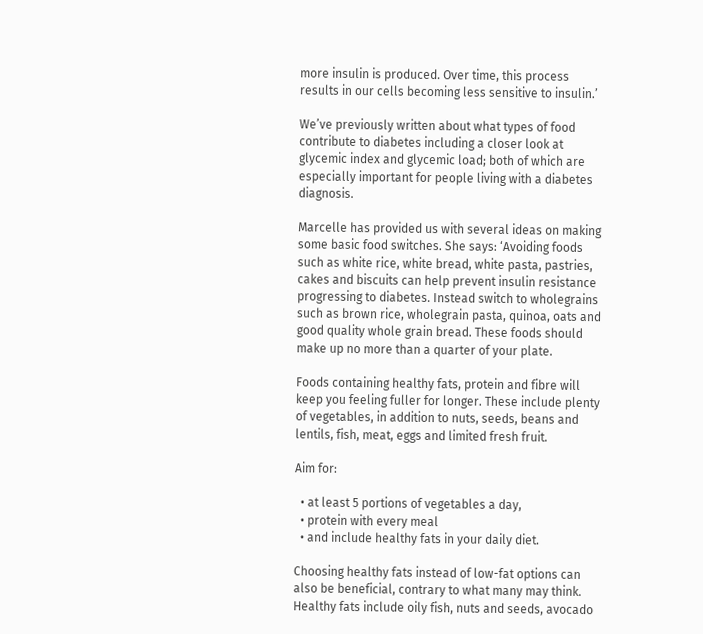more insulin is produced. Over time, this process results in our cells becoming less sensitive to insulin.’

We’ve previously written about what types of food contribute to diabetes including a closer look at glycemic index and glycemic load; both of which are especially important for people living with a diabetes diagnosis.

Marcelle has provided us with several ideas on making some basic food switches. She says: ‘Avoiding foods such as white rice, white bread, white pasta, pastries, cakes and biscuits can help prevent insulin resistance progressing to diabetes. Instead switch to wholegrains such as brown rice, wholegrain pasta, quinoa, oats and good quality whole grain bread. These foods should make up no more than a quarter of your plate.

Foods containing healthy fats, protein and fibre will keep you feeling fuller for longer. These include plenty of vegetables, in addition to nuts, seeds, beans and lentils, fish, meat, eggs and limited fresh fruit.

Aim for:

  • at least 5 portions of vegetables a day,
  • protein with every meal
  • and include healthy fats in your daily diet.

Choosing healthy fats instead of low-fat options can also be beneficial, contrary to what many may think. Healthy fats include oily fish, nuts and seeds, avocado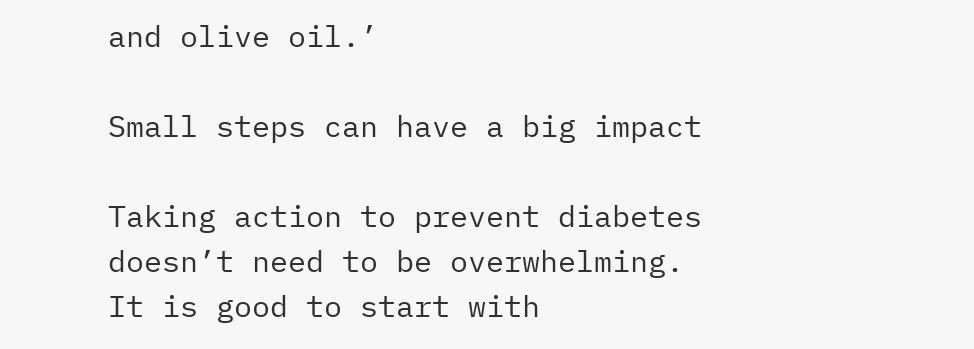and olive oil.’

Small steps can have a big impact

Taking action to prevent diabetes doesn’t need to be overwhelming. It is good to start with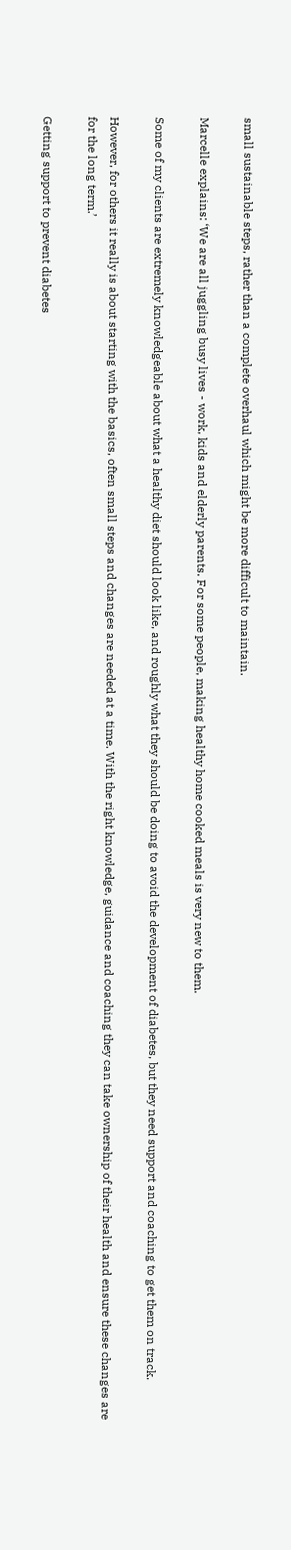small sustainable steps, rather than a complete overhaul which might be more difficult to maintain.

Marcelle explains: ‘We are all juggling busy lives - work, kids and elderly parents. For some people, making healthy home cooked meals is very new to them.

Some of my clients are extremely knowledgeable about what a healthy diet should look like, and roughly what they should be doing to avoid the development of diabetes, but they need support and coaching to get them on track.

However, for others it really is about starting with the basics, often small steps and changes are needed at a time. With the right knowledge, guidance and coaching they can take ownership of their health and ensure these changes are for the long term.’

Getting support to prevent diabetes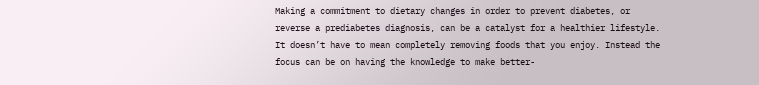Making a commitment to dietary changes in order to prevent diabetes, or reverse a prediabetes diagnosis, can be a catalyst for a healthier lifestyle. It doesn’t have to mean completely removing foods that you enjoy. Instead the focus can be on having the knowledge to make better-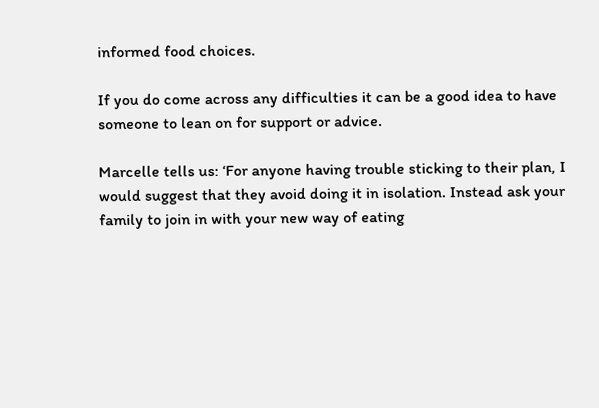informed food choices.

If you do come across any difficulties it can be a good idea to have someone to lean on for support or advice.

Marcelle tells us: ‘For anyone having trouble sticking to their plan, I would suggest that they avoid doing it in isolation. Instead ask your family to join in with your new way of eating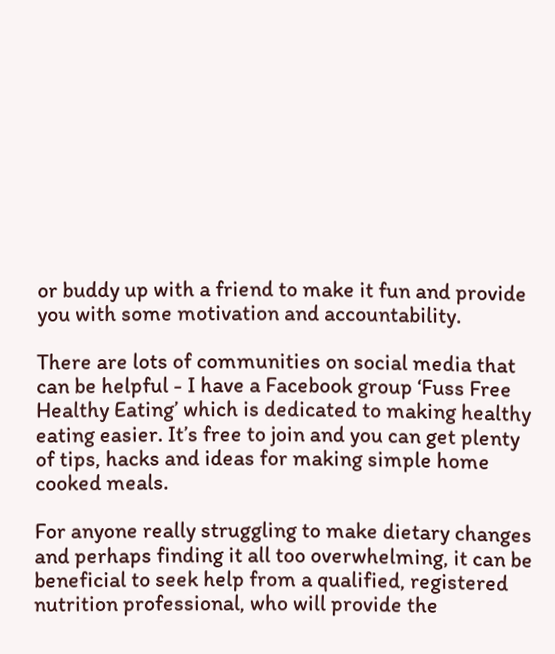or buddy up with a friend to make it fun and provide you with some motivation and accountability.

There are lots of communities on social media that can be helpful - I have a Facebook group ‘Fuss Free Healthy Eating’ which is dedicated to making healthy eating easier. It’s free to join and you can get plenty of tips, hacks and ideas for making simple home cooked meals.

For anyone really struggling to make dietary changes and perhaps finding it all too overwhelming, it can be beneficial to seek help from a qualified, registered nutrition professional, who will provide the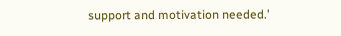support and motivation needed.’